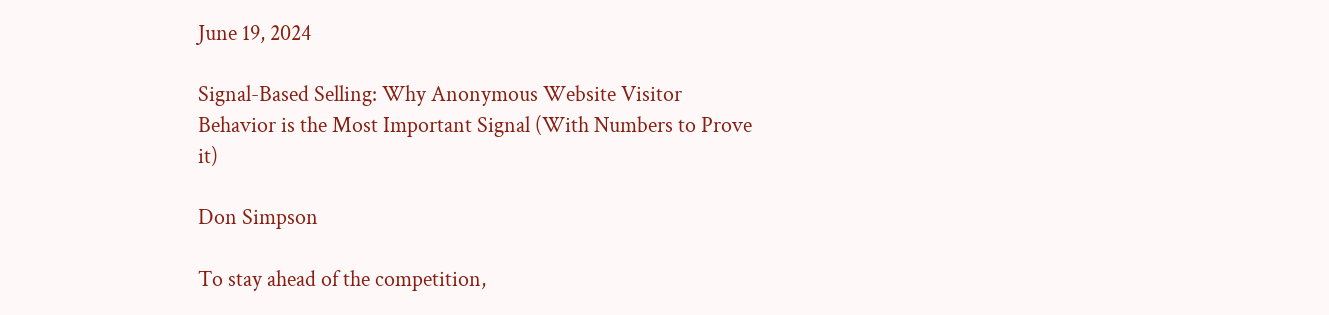June 19, 2024

Signal-Based Selling: Why Anonymous Website Visitor Behavior is the Most Important Signal (With Numbers to Prove it)

Don Simpson

To stay ahead of the competition,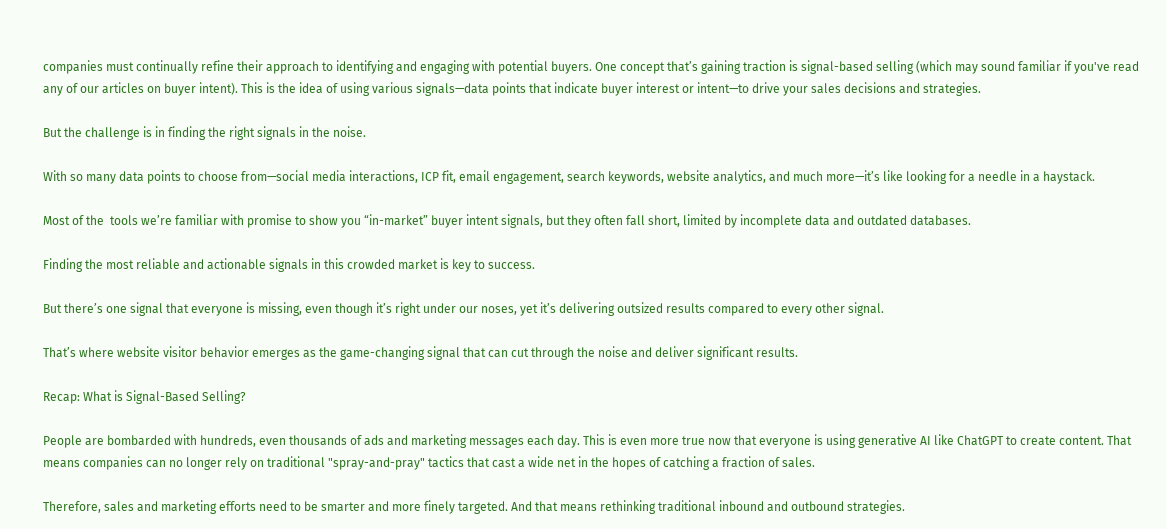companies must continually refine their approach to identifying and engaging with potential buyers. One concept that’s gaining traction is signal-based selling (which may sound familiar if you've read any of our articles on buyer intent). This is the idea of using various signals—data points that indicate buyer interest or intent—to drive your sales decisions and strategies.

But the challenge is in finding the right signals in the noise.

With so many data points to choose from—social media interactions, ICP fit, email engagement, search keywords, website analytics, and much more—it’s like looking for a needle in a haystack.

Most of the  tools we’re familiar with promise to show you “in-market” buyer intent signals, but they often fall short, limited by incomplete data and outdated databases.

Finding the most reliable and actionable signals in this crowded market is key to success.

But there’s one signal that everyone is missing, even though it’s right under our noses, yet it’s delivering outsized results compared to every other signal.

That’s where website visitor behavior emerges as the game-changing signal that can cut through the noise and deliver significant results.

Recap: What is Signal-Based Selling?

People are bombarded with hundreds, even thousands of ads and marketing messages each day. This is even more true now that everyone is using generative AI like ChatGPT to create content. That means companies can no longer rely on traditional "spray-and-pray" tactics that cast a wide net in the hopes of catching a fraction of sales.

Therefore, sales and marketing efforts need to be smarter and more finely targeted. And that means rethinking traditional inbound and outbound strategies.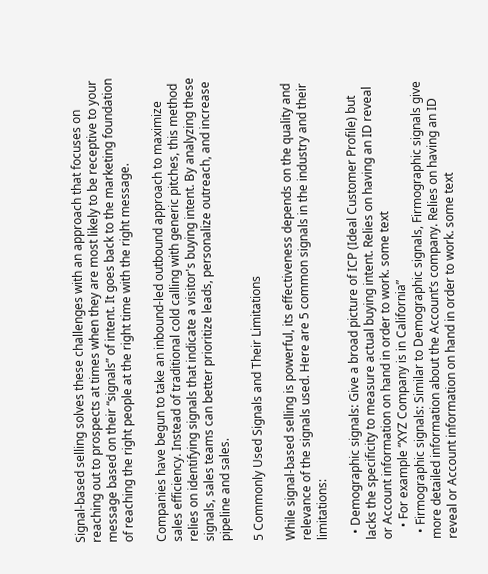Signal-based selling solves these challenges with an approach that focuses on reaching out to prospects at times when they are most likely to be receptive to your message based on their “signals” of intent. It goes back to the marketing foundation of reaching the right people at the right time with the right message.

Companies have begun to take an inbound-led outbound approach to maximize sales efficiency. Instead of traditional cold calling with generic pitches, this method relies on identifying signals that indicate a visitor's buying intent. By analyzing these signals, sales teams can better prioritize leads, personalize outreach, and increase pipeline and sales.

5 Commonly Used Signals and Their Limitations

While signal-based selling is powerful, its effectiveness depends on the quality and relevance of the signals used. Here are 5 common signals in the industry and their limitations:

  • Demographic signals: Give a broad picture of ICP (Ideal Customer Profile) but lacks the specificity to measure actual buying intent. Relies on having an ID reveal or Account information on hand in order to work. some text
    • For example “XYZ Company is in California”
  • Firmographic signals: Similar to Demographic signals, Firmographic signals give more detailed information about the Account’s company. Relies on having an ID reveal or Account information on hand in order to work. some text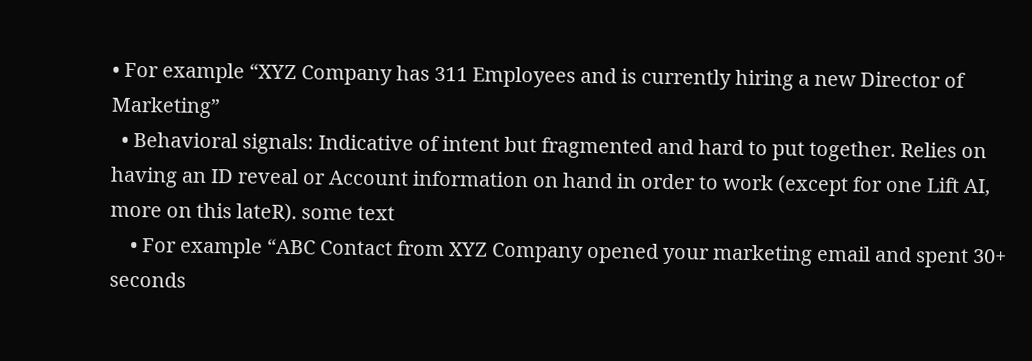• For example “XYZ Company has 311 Employees and is currently hiring a new Director of Marketing”
  • Behavioral signals: Indicative of intent but fragmented and hard to put together. Relies on having an ID reveal or Account information on hand in order to work (except for one Lift AI, more on this lateR). some text
    • For example “ABC Contact from XYZ Company opened your marketing email and spent 30+ seconds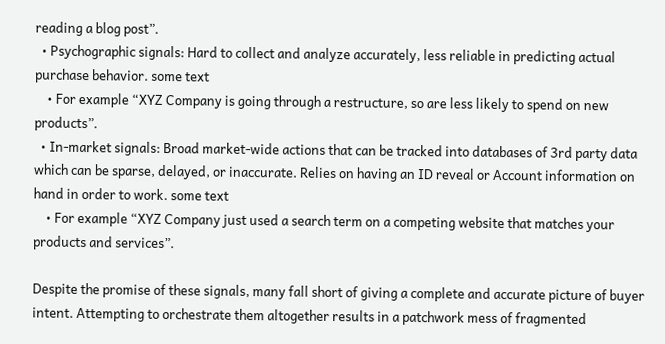reading a blog post”.
  • Psychographic signals: Hard to collect and analyze accurately, less reliable in predicting actual purchase behavior. some text
    • For example “XYZ Company is going through a restructure, so are less likely to spend on new products”.
  • In-market signals: Broad market-wide actions that can be tracked into databases of 3rd party data which can be sparse, delayed, or inaccurate. Relies on having an ID reveal or Account information on hand in order to work. some text
    • For example “XYZ Company just used a search term on a competing website that matches your products and services”.

Despite the promise of these signals, many fall short of giving a complete and accurate picture of buyer intent. Attempting to orchestrate them altogether results in a patchwork mess of fragmented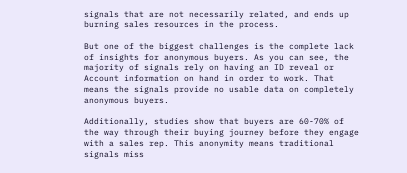signals that are not necessarily related, and ends up burning sales resources in the process.

But one of the biggest challenges is the complete lack of insights for anonymous buyers. As you can see, the majority of signals rely on having an ID reveal or Account information on hand in order to work. That means the signals provide no usable data on completely anonymous buyers.

Additionally, studies show that buyers are 60-70% of the way through their buying journey before they engage with a sales rep. This anonymity means traditional signals miss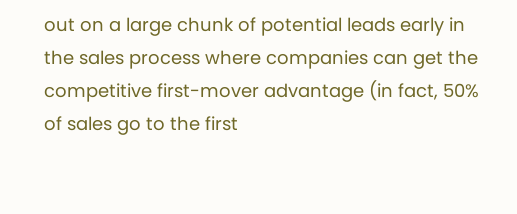out on a large chunk of potential leads early in the sales process where companies can get the competitive first-mover advantage (in fact, 50% of sales go to the first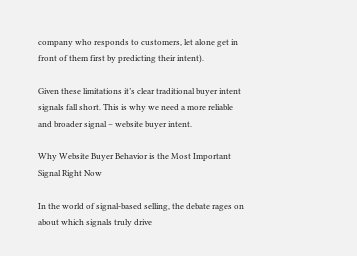company who responds to customers, let alone get in front of them first by predicting their intent).

Given these limitations it’s clear traditional buyer intent signals fall short. This is why we need a more reliable and broader signal – website buyer intent.

Why Website Buyer Behavior is the Most Important Signal Right Now

In the world of signal-based selling, the debate rages on about which signals truly drive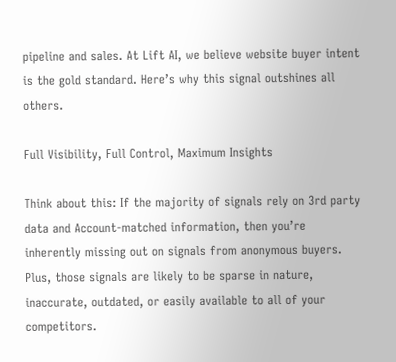pipeline and sales. At Lift AI, we believe website buyer intent is the gold standard. Here’s why this signal outshines all others.

Full Visibility, Full Control, Maximum Insights

Think about this: If the majority of signals rely on 3rd party data and Account-matched information, then you’re inherently missing out on signals from anonymous buyers. Plus, those signals are likely to be sparse in nature, inaccurate, outdated, or easily available to all of your competitors.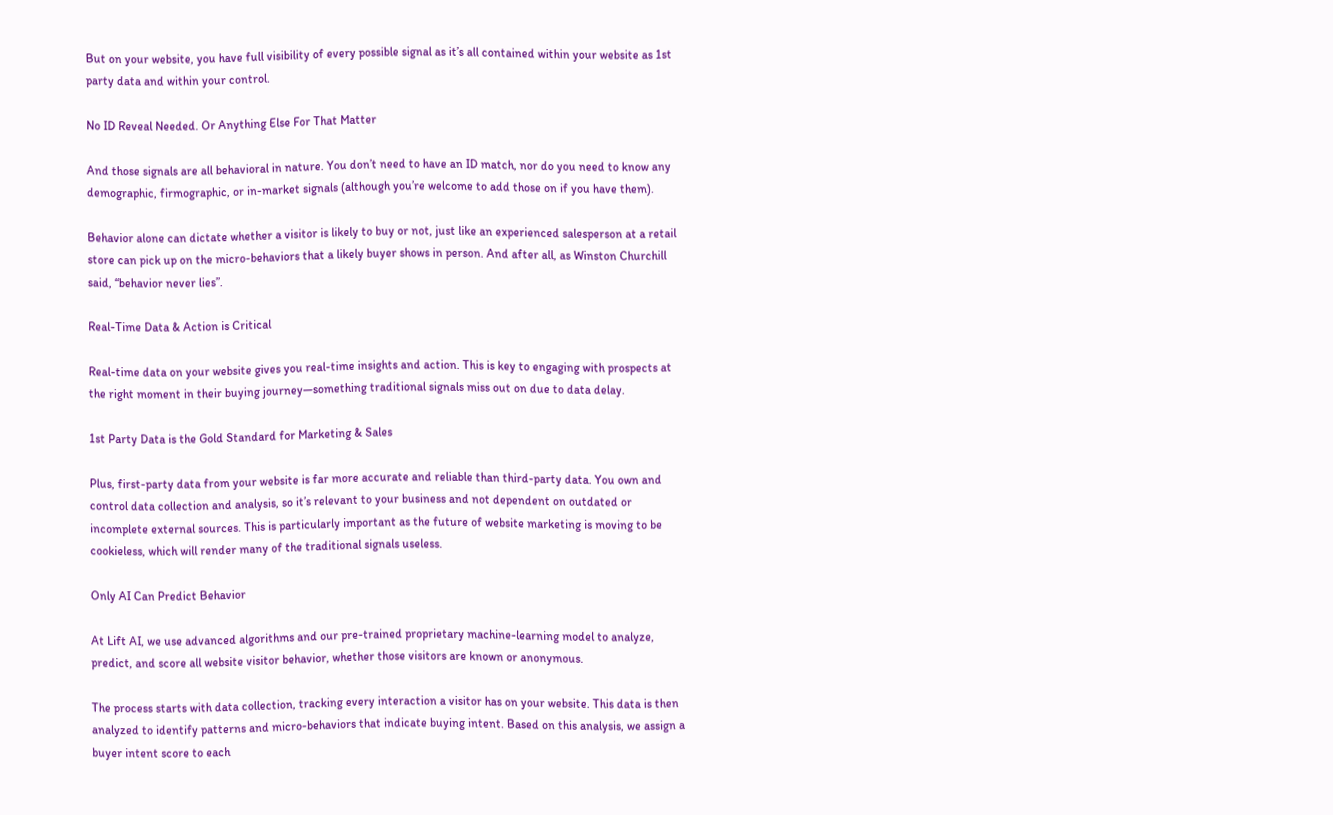But on your website, you have full visibility of every possible signal as it’s all contained within your website as 1st party data and within your control.

No ID Reveal Needed. Or Anything Else For That Matter

And those signals are all behavioral in nature. You don’t need to have an ID match, nor do you need to know any demographic, firmographic, or in-market signals (although you’re welcome to add those on if you have them).

Behavior alone can dictate whether a visitor is likely to buy or not, just like an experienced salesperson at a retail store can pick up on the micro-behaviors that a likely buyer shows in person. And after all, as Winston Churchill said, “behavior never lies”.

Real-Time Data & Action is Critical

Real-time data on your website gives you real-time insights and action. This is key to engaging with prospects at the right moment in their buying journey—something traditional signals miss out on due to data delay.

1st Party Data is the Gold Standard for Marketing & Sales

Plus, first-party data from your website is far more accurate and reliable than third-party data. You own and control data collection and analysis, so it’s relevant to your business and not dependent on outdated or incomplete external sources. This is particularly important as the future of website marketing is moving to be cookieless, which will render many of the traditional signals useless.

Only AI Can Predict Behavior

At Lift AI, we use advanced algorithms and our pre-trained proprietary machine-learning model to analyze, predict, and score all website visitor behavior, whether those visitors are known or anonymous.

The process starts with data collection, tracking every interaction a visitor has on your website. This data is then analyzed to identify patterns and micro-behaviors that indicate buying intent. Based on this analysis, we assign a buyer intent score to each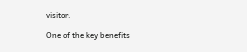visitor.

One of the key benefits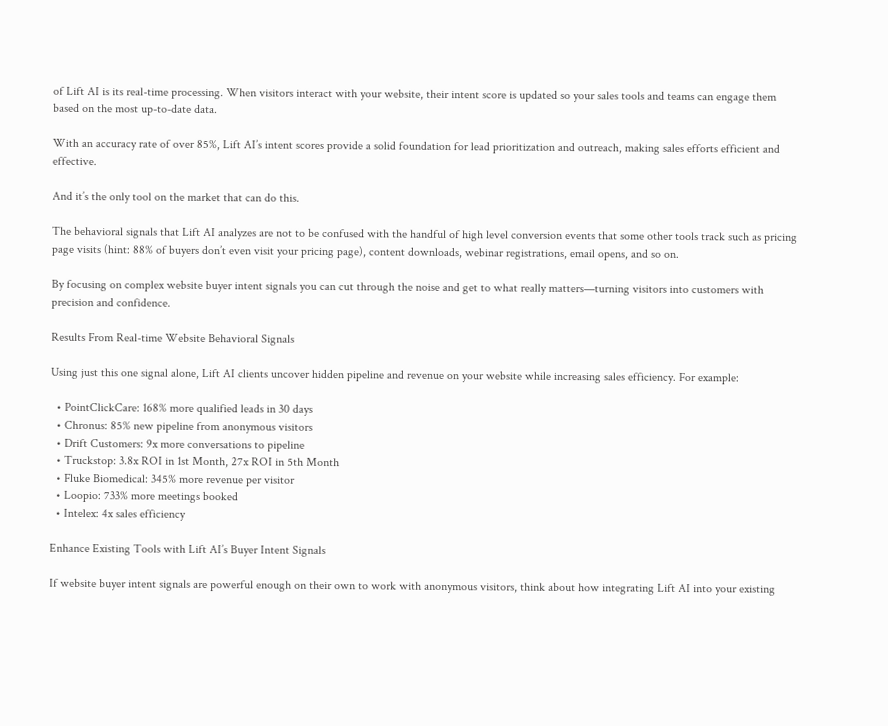of Lift AI is its real-time processing. When visitors interact with your website, their intent score is updated so your sales tools and teams can engage them based on the most up-to-date data.

With an accuracy rate of over 85%, Lift AI’s intent scores provide a solid foundation for lead prioritization and outreach, making sales efforts efficient and effective.

And it’s the only tool on the market that can do this.

The behavioral signals that Lift AI analyzes are not to be confused with the handful of high level conversion events that some other tools track such as pricing page visits (hint: 88% of buyers don’t even visit your pricing page), content downloads, webinar registrations, email opens, and so on.

By focusing on complex website buyer intent signals you can cut through the noise and get to what really matters—turning visitors into customers with precision and confidence.

Results From Real-time Website Behavioral Signals

Using just this one signal alone, Lift AI clients uncover hidden pipeline and revenue on your website while increasing sales efficiency. For example:

  • PointClickCare: 168% more qualified leads in 30 days
  • Chronus: 85% new pipeline from anonymous visitors
  • Drift Customers: 9x more conversations to pipeline
  • Truckstop: 3.8x ROI in 1st Month, 27x ROI in 5th Month
  • Fluke Biomedical: 345% more revenue per visitor
  • Loopio: 733% more meetings booked
  • Intelex: 4x sales efficiency

Enhance Existing Tools with Lift AI’s Buyer Intent Signals

If website buyer intent signals are powerful enough on their own to work with anonymous visitors, think about how integrating Lift AI into your existing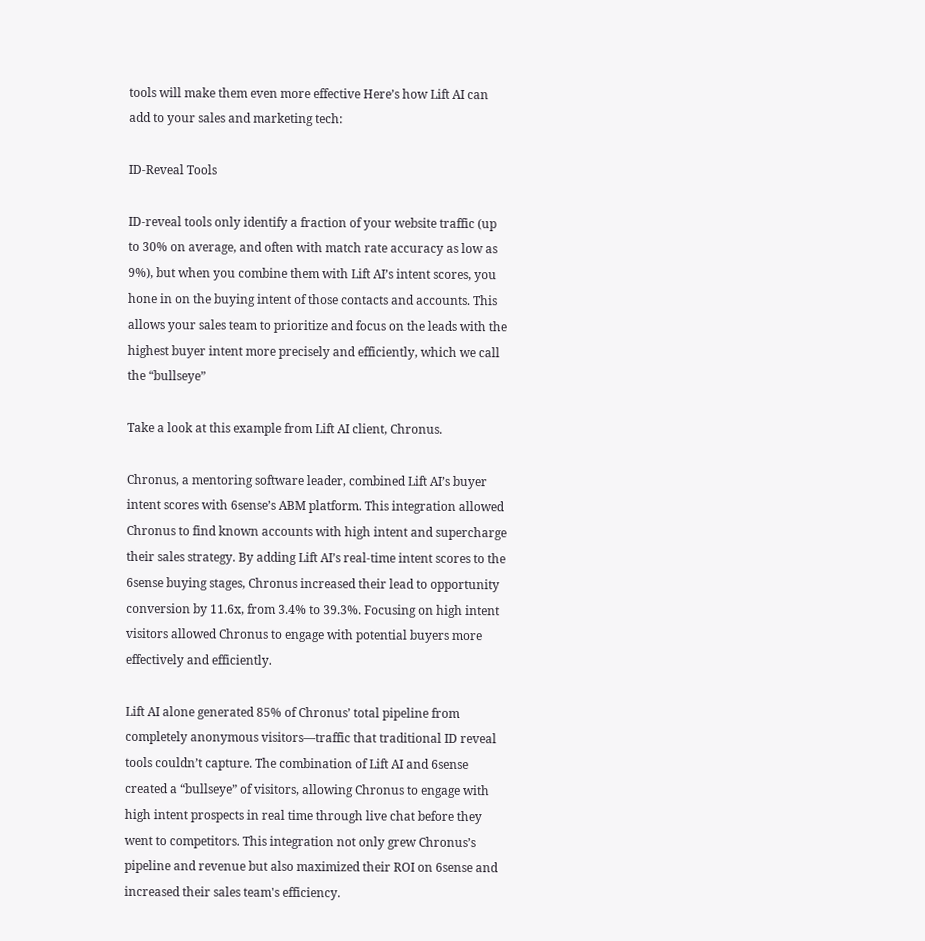tools will make them even more effective Here’s how Lift AI can add to your sales and marketing tech:

ID-Reveal Tools

ID-reveal tools only identify a fraction of your website traffic (up to 30% on average, and often with match rate accuracy as low as 9%), but when you combine them with Lift AI’s intent scores, you hone in on the buying intent of those contacts and accounts. This allows your sales team to prioritize and focus on the leads with the highest buyer intent more precisely and efficiently, which we call the “bullseye”

Take a look at this example from Lift AI client, Chronus.

Chronus, a mentoring software leader, combined Lift AI’s buyer intent scores with 6sense’s ABM platform. This integration allowed Chronus to find known accounts with high intent and supercharge their sales strategy. By adding Lift AI’s real-time intent scores to the 6sense buying stages, Chronus increased their lead to opportunity conversion by 11.6x, from 3.4% to 39.3%. Focusing on high intent visitors allowed Chronus to engage with potential buyers more effectively and efficiently.

Lift AI alone generated 85% of Chronus’ total pipeline from completely anonymous visitors—traffic that traditional ID reveal tools couldn’t capture. The combination of Lift AI and 6sense created a “bullseye” of visitors, allowing Chronus to engage with high intent prospects in real time through live chat before they went to competitors. This integration not only grew Chronus’s pipeline and revenue but also maximized their ROI on 6sense and increased their sales team's efficiency.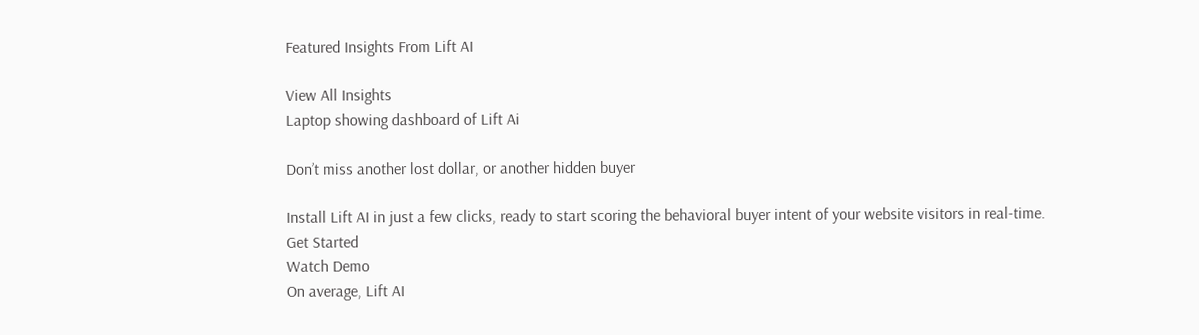Featured Insights From Lift AI

View All Insights
Laptop showing dashboard of Lift Ai

Don’t miss another lost dollar, or another hidden buyer

Install Lift AI in just a few clicks, ready to start scoring the behavioral buyer intent of your website visitors in real-time.
Get Started
Watch Demo
On average, Lift AI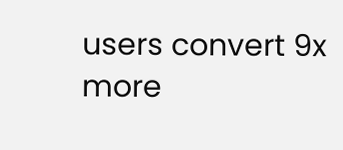users convert 9x more